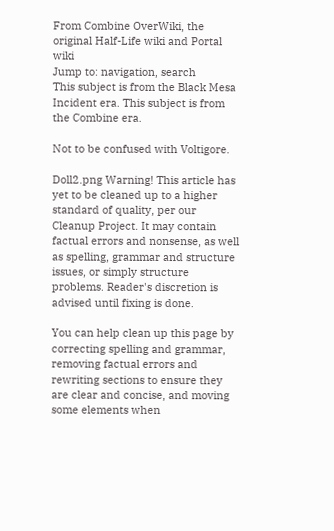From Combine OverWiki, the original Half-Life wiki and Portal wiki
Jump to: navigation, search
This subject is from the Black Mesa Incident era. This subject is from the Combine era.

Not to be confused with Voltigore.

Doll2.png Warning! This article has yet to be cleaned up to a higher standard of quality, per our Cleanup Project. It may contain factual errors and nonsense, as well as spelling, grammar and structure issues, or simply structure problems. Reader's discretion is advised until fixing is done.

You can help clean up this page by correcting spelling and grammar, removing factual errors and rewriting sections to ensure they are clear and concise, and moving some elements when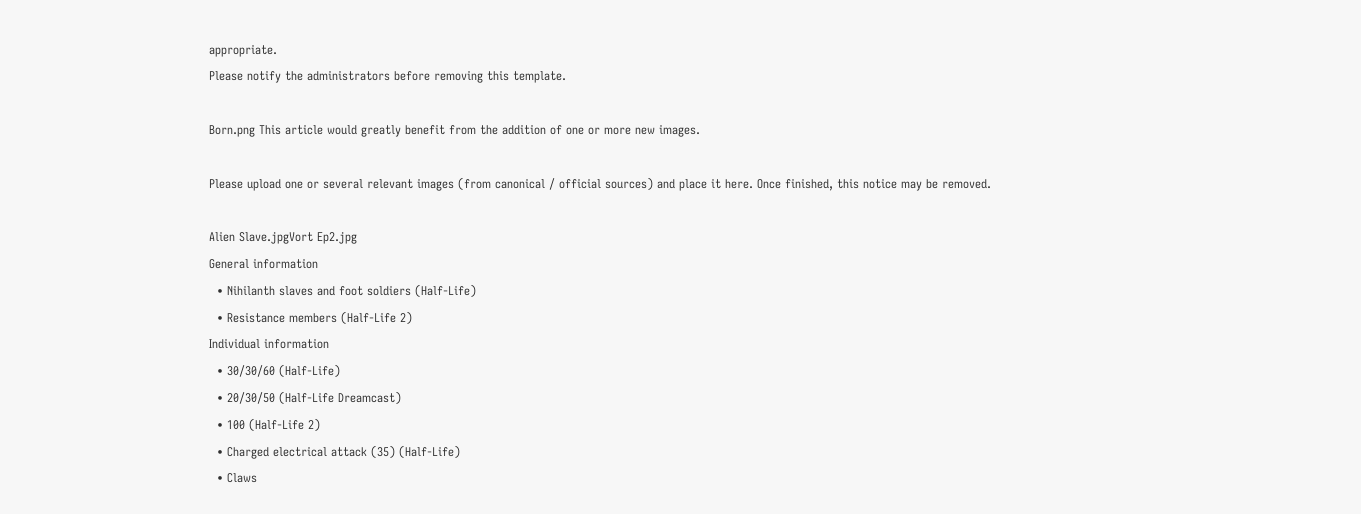appropriate.
Please notify the administrators before removing this template.

Born.png This article would greatly benefit from the addition of one or more new images.

Please upload one or several relevant images (from canonical / official sources) and place it here. Once finished, this notice may be removed.

Alien Slave.jpgVort Ep2.jpg
General information
  • Nihilanth slaves and foot soldiers (Half-Life)
  • Resistance members (Half-Life 2)
Individual information
  • 30/30/60 (Half-Life)
  • 20/30/50 (Half-Life Dreamcast)
  • 100 (Half-Life 2)
  • Charged electrical attack (35) (Half-Life)
  • Claws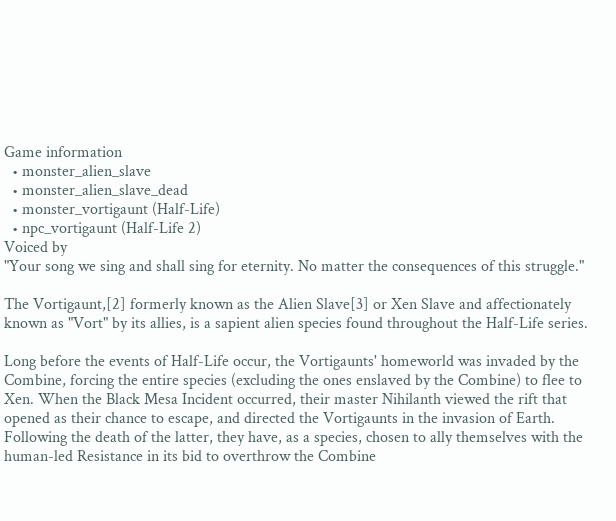Game information
  • monster_alien_slave
  • monster_alien_slave_dead
  • monster_vortigaunt (Half-Life)
  • npc_vortigaunt (Half-Life 2)
Voiced by
"Your song we sing and shall sing for eternity. No matter the consequences of this struggle."

The Vortigaunt,[2] formerly known as the Alien Slave[3] or Xen Slave and affectionately known as "Vort" by its allies, is a sapient alien species found throughout the Half-Life series.

Long before the events of Half-Life occur, the Vortigaunts' homeworld was invaded by the Combine, forcing the entire species (excluding the ones enslaved by the Combine) to flee to Xen. When the Black Mesa Incident occurred, their master Nihilanth viewed the rift that opened as their chance to escape, and directed the Vortigaunts in the invasion of Earth. Following the death of the latter, they have, as a species, chosen to ally themselves with the human-led Resistance in its bid to overthrow the Combine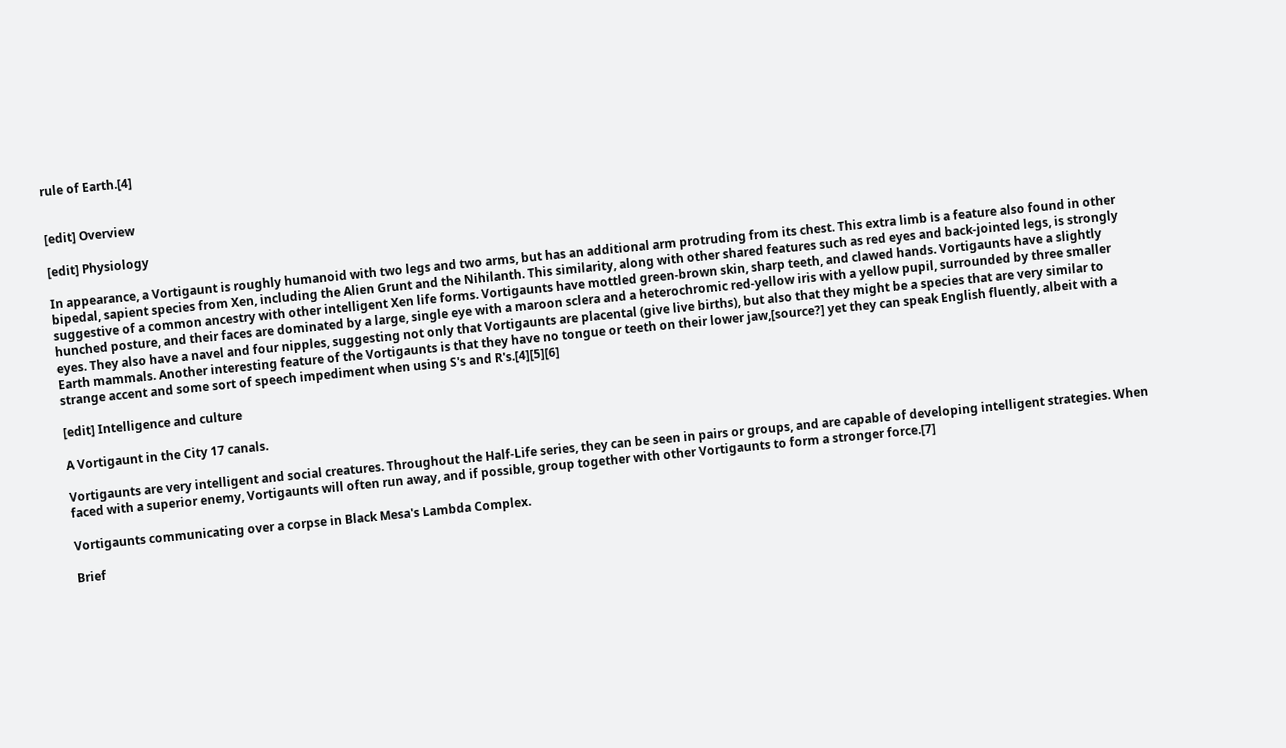rule of Earth.[4]


[edit] Overview

[edit] Physiology

In appearance, a Vortigaunt is roughly humanoid with two legs and two arms, but has an additional arm protruding from its chest. This extra limb is a feature also found in other bipedal, sapient species from Xen, including the Alien Grunt and the Nihilanth. This similarity, along with other shared features such as red eyes and back-jointed legs, is strongly suggestive of a common ancestry with other intelligent Xen life forms. Vortigaunts have mottled green-brown skin, sharp teeth, and clawed hands. Vortigaunts have a slightly hunched posture, and their faces are dominated by a large, single eye with a maroon sclera and a heterochromic red-yellow iris with a yellow pupil, surrounded by three smaller eyes. They also have a navel and four nipples, suggesting not only that Vortigaunts are placental (give live births), but also that they might be a species that are very similar to Earth mammals. Another interesting feature of the Vortigaunts is that they have no tongue or teeth on their lower jaw,[source?] yet they can speak English fluently, albeit with a strange accent and some sort of speech impediment when using S's and R's.[4][5][6]

[edit] Intelligence and culture

A Vortigaunt in the City 17 canals.

Vortigaunts are very intelligent and social creatures. Throughout the Half-Life series, they can be seen in pairs or groups, and are capable of developing intelligent strategies. When faced with a superior enemy, Vortigaunts will often run away, and if possible, group together with other Vortigaunts to form a stronger force.[7]

Vortigaunts communicating over a corpse in Black Mesa's Lambda Complex.

Brief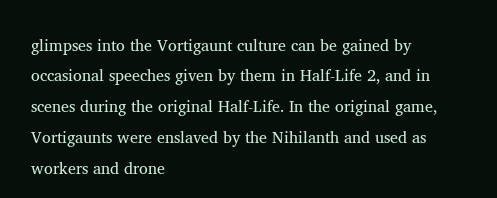glimpses into the Vortigaunt culture can be gained by occasional speeches given by them in Half-Life 2, and in scenes during the original Half-Life. In the original game, Vortigaunts were enslaved by the Nihilanth and used as workers and drone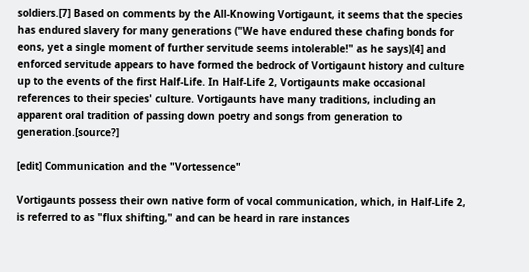soldiers.[7] Based on comments by the All-Knowing Vortigaunt, it seems that the species has endured slavery for many generations ("We have endured these chafing bonds for eons, yet a single moment of further servitude seems intolerable!" as he says)[4] and enforced servitude appears to have formed the bedrock of Vortigaunt history and culture up to the events of the first Half-Life. In Half-Life 2, Vortigaunts make occasional references to their species' culture. Vortigaunts have many traditions, including an apparent oral tradition of passing down poetry and songs from generation to generation.[source?]

[edit] Communication and the "Vortessence"

Vortigaunts possess their own native form of vocal communication, which, in Half-Life 2, is referred to as "flux shifting," and can be heard in rare instances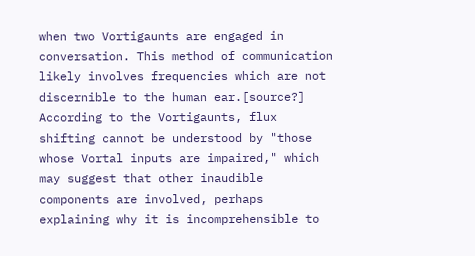when two Vortigaunts are engaged in conversation. This method of communication likely involves frequencies which are not discernible to the human ear.[source?] According to the Vortigaunts, flux shifting cannot be understood by "those whose Vortal inputs are impaired," which may suggest that other inaudible components are involved, perhaps explaining why it is incomprehensible to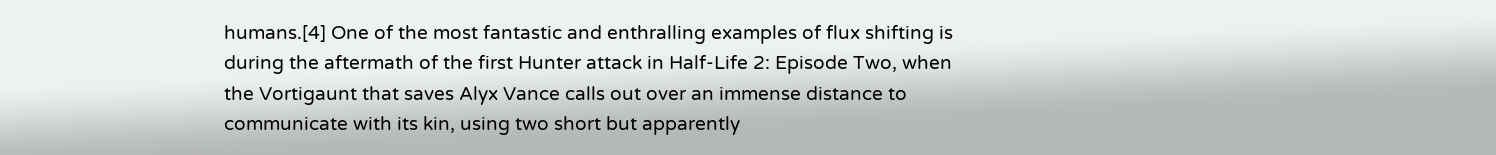humans.[4] One of the most fantastic and enthralling examples of flux shifting is during the aftermath of the first Hunter attack in Half-Life 2: Episode Two, when the Vortigaunt that saves Alyx Vance calls out over an immense distance to communicate with its kin, using two short but apparently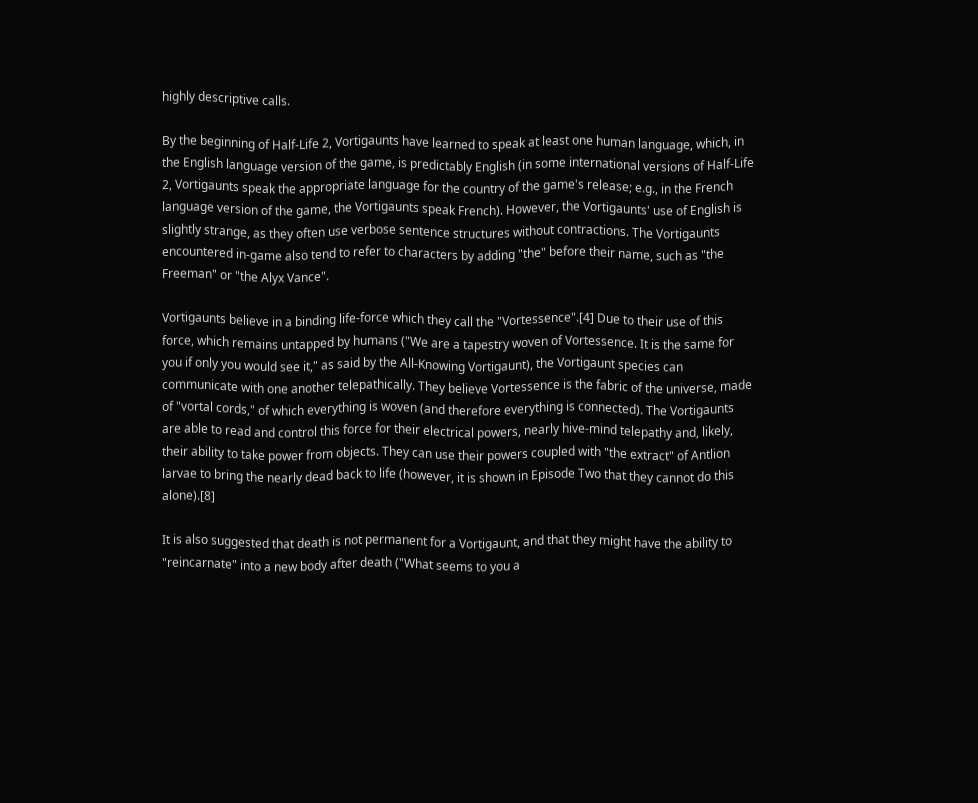highly descriptive calls.

By the beginning of Half-Life 2, Vortigaunts have learned to speak at least one human language, which, in the English language version of the game, is predictably English (in some international versions of Half-Life 2, Vortigaunts speak the appropriate language for the country of the game's release; e.g., in the French language version of the game, the Vortigaunts speak French). However, the Vortigaunts' use of English is slightly strange, as they often use verbose sentence structures without contractions. The Vortigaunts encountered in-game also tend to refer to characters by adding "the" before their name, such as "the Freeman" or "the Alyx Vance".

Vortigaunts believe in a binding life-force which they call the "Vortessence".[4] Due to their use of this force, which remains untapped by humans ("We are a tapestry woven of Vortessence. It is the same for you if only you would see it," as said by the All-Knowing Vortigaunt), the Vortigaunt species can communicate with one another telepathically. They believe Vortessence is the fabric of the universe, made of "vortal cords," of which everything is woven (and therefore everything is connected). The Vortigaunts are able to read and control this force for their electrical powers, nearly hive-mind telepathy and, likely, their ability to take power from objects. They can use their powers coupled with "the extract" of Antlion larvae to bring the nearly dead back to life (however, it is shown in Episode Two that they cannot do this alone).[8]

It is also suggested that death is not permanent for a Vortigaunt, and that they might have the ability to "reincarnate" into a new body after death ("What seems to you a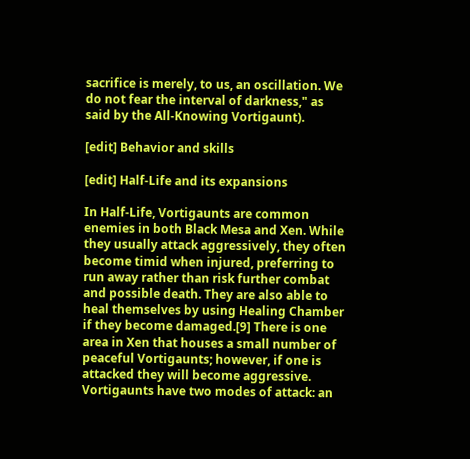sacrifice is merely, to us, an oscillation. We do not fear the interval of darkness," as said by the All-Knowing Vortigaunt).

[edit] Behavior and skills

[edit] Half-Life and its expansions

In Half-Life, Vortigaunts are common enemies in both Black Mesa and Xen. While they usually attack aggressively, they often become timid when injured, preferring to run away rather than risk further combat and possible death. They are also able to heal themselves by using Healing Chamber if they become damaged.[9] There is one area in Xen that houses a small number of peaceful Vortigaunts; however, if one is attacked they will become aggressive. Vortigaunts have two modes of attack: an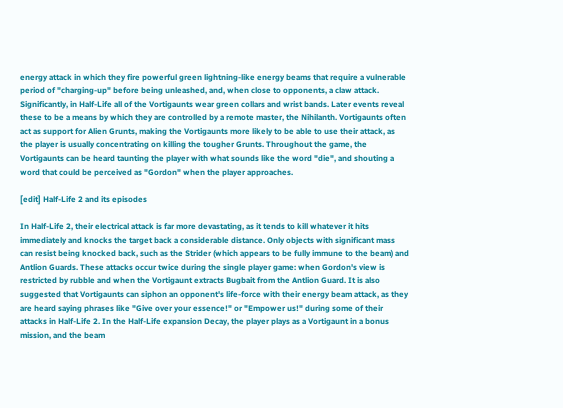energy attack in which they fire powerful green lightning-like energy beams that require a vulnerable period of "charging-up" before being unleashed, and, when close to opponents, a claw attack. Significantly, in Half-Life all of the Vortigaunts wear green collars and wrist bands. Later events reveal these to be a means by which they are controlled by a remote master, the Nihilanth. Vortigaunts often act as support for Alien Grunts, making the Vortigaunts more likely to be able to use their attack, as the player is usually concentrating on killing the tougher Grunts. Throughout the game, the Vortigaunts can be heard taunting the player with what sounds like the word "die", and shouting a word that could be perceived as "Gordon" when the player approaches.

[edit] Half-Life 2 and its episodes

In Half-Life 2, their electrical attack is far more devastating, as it tends to kill whatever it hits immediately and knocks the target back a considerable distance. Only objects with significant mass can resist being knocked back, such as the Strider (which appears to be fully immune to the beam) and Antlion Guards. These attacks occur twice during the single player game: when Gordon's view is restricted by rubble and when the Vortigaunt extracts Bugbait from the Antlion Guard. It is also suggested that Vortigaunts can siphon an opponent's life-force with their energy beam attack, as they are heard saying phrases like "Give over your essence!" or "Empower us!" during some of their attacks in Half-Life 2. In the Half-Life expansion Decay, the player plays as a Vortigaunt in a bonus mission, and the beam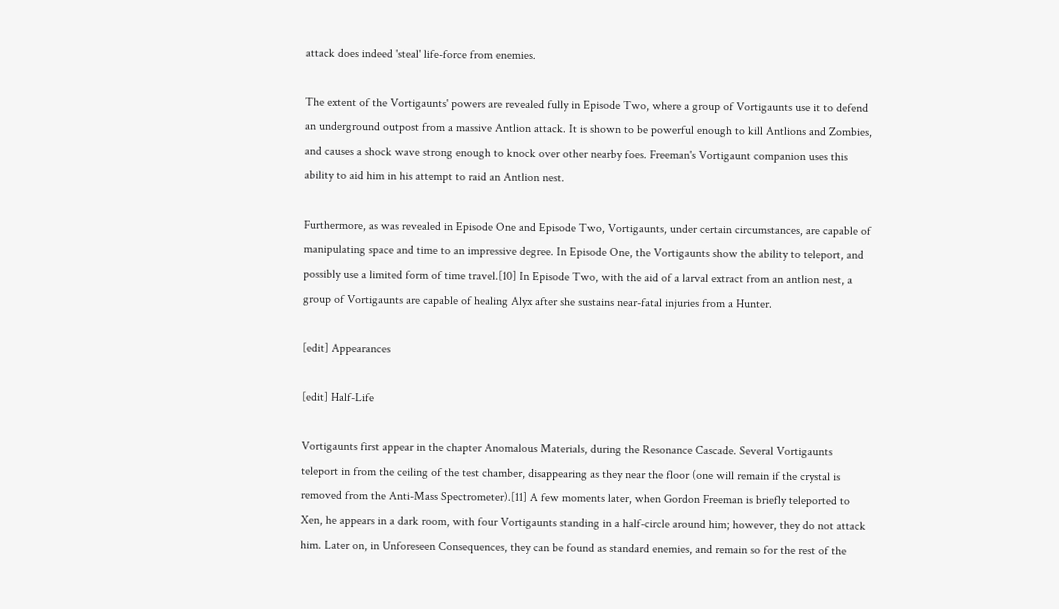attack does indeed 'steal' life-force from enemies.

The extent of the Vortigaunts' powers are revealed fully in Episode Two, where a group of Vortigaunts use it to defend an underground outpost from a massive Antlion attack. It is shown to be powerful enough to kill Antlions and Zombies, and causes a shock wave strong enough to knock over other nearby foes. Freeman's Vortigaunt companion uses this ability to aid him in his attempt to raid an Antlion nest.

Furthermore, as was revealed in Episode One and Episode Two, Vortigaunts, under certain circumstances, are capable of manipulating space and time to an impressive degree. In Episode One, the Vortigaunts show the ability to teleport, and possibly use a limited form of time travel.[10] In Episode Two, with the aid of a larval extract from an antlion nest, a group of Vortigaunts are capable of healing Alyx after she sustains near-fatal injuries from a Hunter.

[edit] Appearances

[edit] Half-Life

Vortigaunts first appear in the chapter Anomalous Materials, during the Resonance Cascade. Several Vortigaunts teleport in from the ceiling of the test chamber, disappearing as they near the floor (one will remain if the crystal is removed from the Anti-Mass Spectrometer).[11] A few moments later, when Gordon Freeman is briefly teleported to Xen, he appears in a dark room, with four Vortigaunts standing in a half-circle around him; however, they do not attack him. Later on, in Unforeseen Consequences, they can be found as standard enemies, and remain so for the rest of the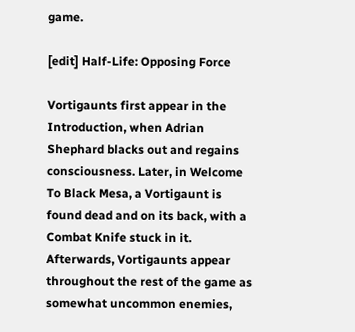game.

[edit] Half-Life: Opposing Force

Vortigaunts first appear in the Introduction, when Adrian Shephard blacks out and regains consciousness. Later, in Welcome To Black Mesa, a Vortigaunt is found dead and on its back, with a Combat Knife stuck in it. Afterwards, Vortigaunts appear throughout the rest of the game as somewhat uncommon enemies,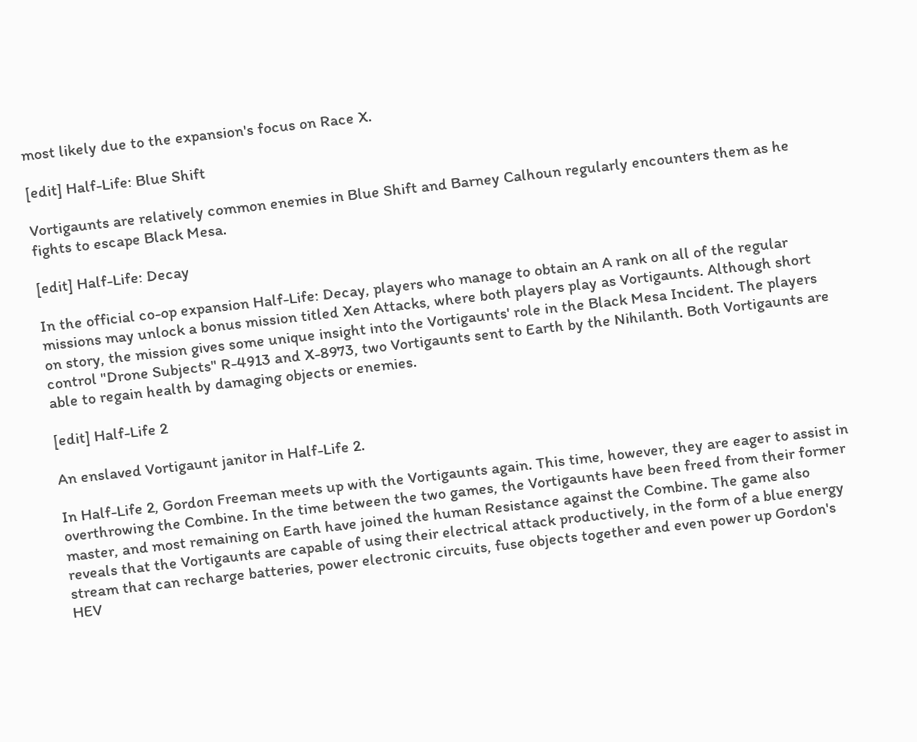most likely due to the expansion's focus on Race X.

[edit] Half-Life: Blue Shift

Vortigaunts are relatively common enemies in Blue Shift and Barney Calhoun regularly encounters them as he fights to escape Black Mesa.

[edit] Half-Life: Decay

In the official co-op expansion Half-Life: Decay, players who manage to obtain an A rank on all of the regular missions may unlock a bonus mission titled Xen Attacks, where both players play as Vortigaunts. Although short on story, the mission gives some unique insight into the Vortigaunts' role in the Black Mesa Incident. The players control "Drone Subjects" R-4913 and X-8973, two Vortigaunts sent to Earth by the Nihilanth. Both Vortigaunts are able to regain health by damaging objects or enemies.

[edit] Half-Life 2

An enslaved Vortigaunt janitor in Half-Life 2.

In Half-Life 2, Gordon Freeman meets up with the Vortigaunts again. This time, however, they are eager to assist in overthrowing the Combine. In the time between the two games, the Vortigaunts have been freed from their former master, and most remaining on Earth have joined the human Resistance against the Combine. The game also reveals that the Vortigaunts are capable of using their electrical attack productively, in the form of a blue energy stream that can recharge batteries, power electronic circuits, fuse objects together and even power up Gordon's HEV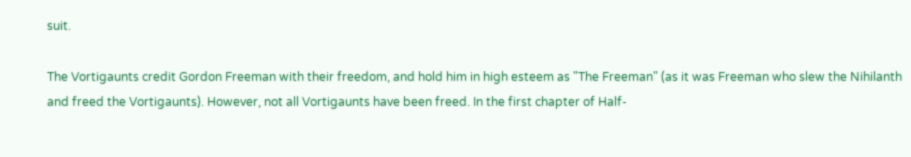suit.

The Vortigaunts credit Gordon Freeman with their freedom, and hold him in high esteem as "The Freeman" (as it was Freeman who slew the Nihilanth and freed the Vortigaunts). However, not all Vortigaunts have been freed. In the first chapter of Half-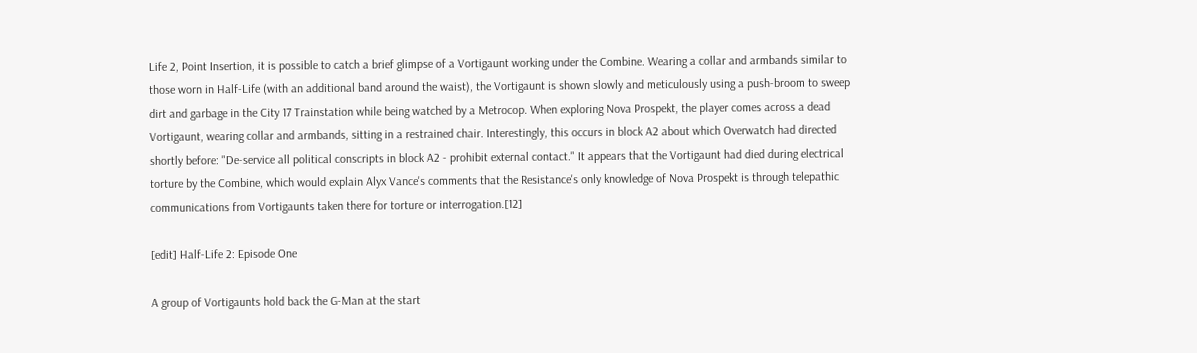Life 2, Point Insertion, it is possible to catch a brief glimpse of a Vortigaunt working under the Combine. Wearing a collar and armbands similar to those worn in Half-Life (with an additional band around the waist), the Vortigaunt is shown slowly and meticulously using a push-broom to sweep dirt and garbage in the City 17 Trainstation while being watched by a Metrocop. When exploring Nova Prospekt, the player comes across a dead Vortigaunt, wearing collar and armbands, sitting in a restrained chair. Interestingly, this occurs in block A2 about which Overwatch had directed shortly before: "De-service all political conscripts in block A2 - prohibit external contact." It appears that the Vortigaunt had died during electrical torture by the Combine, which would explain Alyx Vance's comments that the Resistance's only knowledge of Nova Prospekt is through telepathic communications from Vortigaunts taken there for torture or interrogation.[12]

[edit] Half-Life 2: Episode One

A group of Vortigaunts hold back the G-Man at the start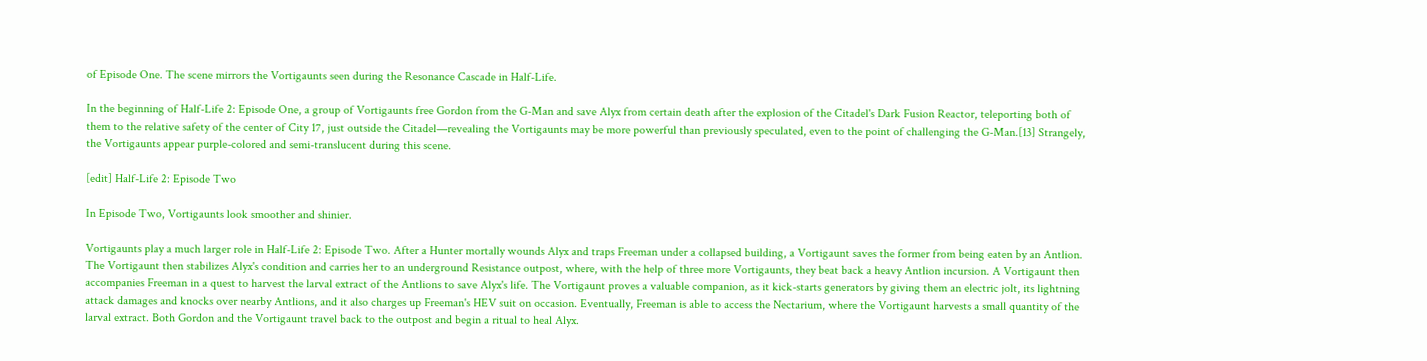of Episode One. The scene mirrors the Vortigaunts seen during the Resonance Cascade in Half-Life.

In the beginning of Half-Life 2: Episode One, a group of Vortigaunts free Gordon from the G-Man and save Alyx from certain death after the explosion of the Citadel's Dark Fusion Reactor, teleporting both of them to the relative safety of the center of City 17, just outside the Citadel—revealing the Vortigaunts may be more powerful than previously speculated, even to the point of challenging the G-Man.[13] Strangely, the Vortigaunts appear purple-colored and semi-translucent during this scene.

[edit] Half-Life 2: Episode Two

In Episode Two, Vortigaunts look smoother and shinier.

Vortigaunts play a much larger role in Half-Life 2: Episode Two. After a Hunter mortally wounds Alyx and traps Freeman under a collapsed building, a Vortigaunt saves the former from being eaten by an Antlion. The Vortigaunt then stabilizes Alyx's condition and carries her to an underground Resistance outpost, where, with the help of three more Vortigaunts, they beat back a heavy Antlion incursion. A Vortigaunt then accompanies Freeman in a quest to harvest the larval extract of the Antlions to save Alyx's life. The Vortigaunt proves a valuable companion, as it kick-starts generators by giving them an electric jolt, its lightning attack damages and knocks over nearby Antlions, and it also charges up Freeman's HEV suit on occasion. Eventually, Freeman is able to access the Nectarium, where the Vortigaunt harvests a small quantity of the larval extract. Both Gordon and the Vortigaunt travel back to the outpost and begin a ritual to heal Alyx.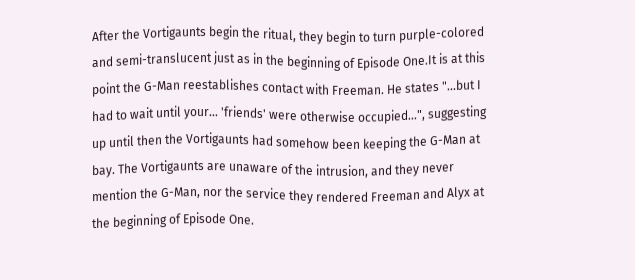After the Vortigaunts begin the ritual, they begin to turn purple-colored and semi-translucent just as in the beginning of Episode One.It is at this point the G-Man reestablishes contact with Freeman. He states "...but I had to wait until your... 'friends' were otherwise occupied...", suggesting up until then the Vortigaunts had somehow been keeping the G-Man at bay. The Vortigaunts are unaware of the intrusion, and they never mention the G-Man, nor the service they rendered Freeman and Alyx at the beginning of Episode One.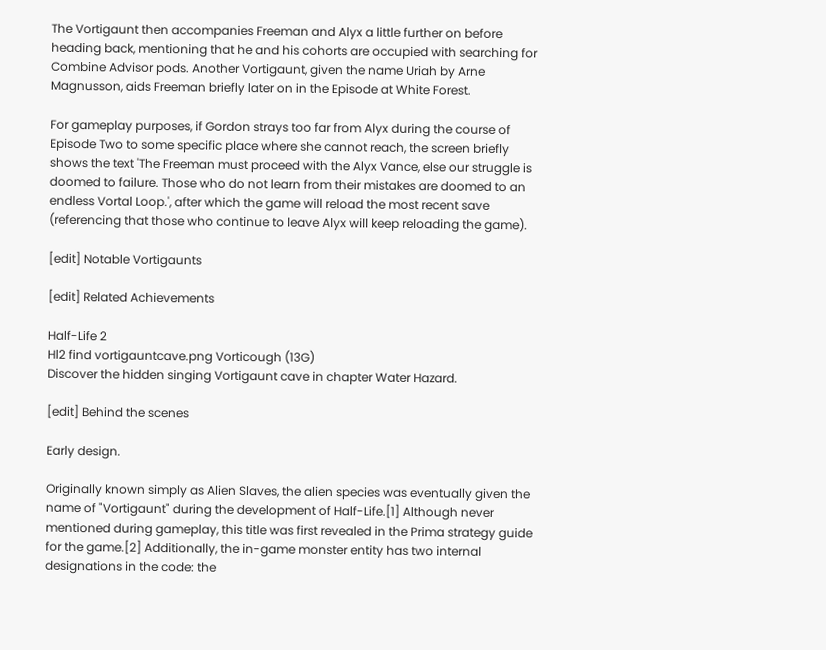The Vortigaunt then accompanies Freeman and Alyx a little further on before heading back, mentioning that he and his cohorts are occupied with searching for Combine Advisor pods. Another Vortigaunt, given the name Uriah by Arne Magnusson, aids Freeman briefly later on in the Episode at White Forest.

For gameplay purposes, if Gordon strays too far from Alyx during the course of Episode Two to some specific place where she cannot reach, the screen briefly shows the text 'The Freeman must proceed with the Alyx Vance, else our struggle is doomed to failure. Those who do not learn from their mistakes are doomed to an endless Vortal Loop.', after which the game will reload the most recent save (referencing that those who continue to leave Alyx will keep reloading the game).

[edit] Notable Vortigaunts

[edit] Related Achievements

Half-Life 2
Hl2 find vortigauntcave.png Vorticough (13G)
Discover the hidden singing Vortigaunt cave in chapter Water Hazard.

[edit] Behind the scenes

Early design.

Originally known simply as Alien Slaves, the alien species was eventually given the name of "Vortigaunt" during the development of Half-Life.[1] Although never mentioned during gameplay, this title was first revealed in the Prima strategy guide for the game.[2] Additionally, the in-game monster entity has two internal designations in the code: the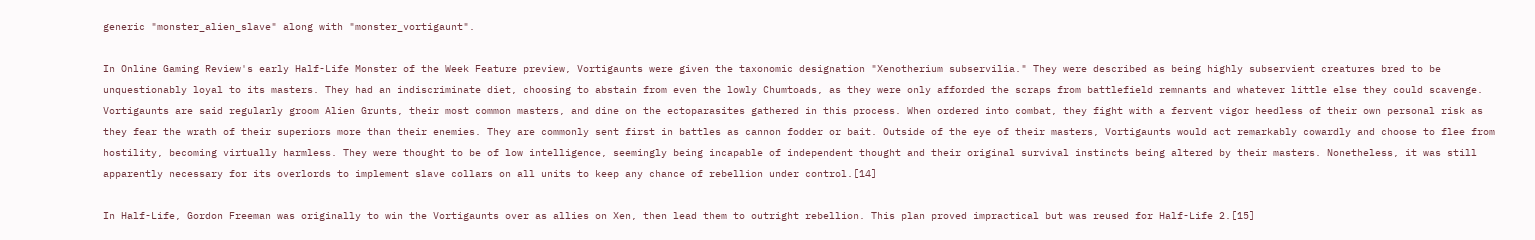generic "monster_alien_slave" along with "monster_vortigaunt".

In Online Gaming Review's early Half-Life Monster of the Week Feature preview, Vortigaunts were given the taxonomic designation "Xenotherium subservilia." They were described as being highly subservient creatures bred to be unquestionably loyal to its masters. They had an indiscriminate diet, choosing to abstain from even the lowly Chumtoads, as they were only afforded the scraps from battlefield remnants and whatever little else they could scavenge. Vortigaunts are said regularly groom Alien Grunts, their most common masters, and dine on the ectoparasites gathered in this process. When ordered into combat, they fight with a fervent vigor heedless of their own personal risk as they fear the wrath of their superiors more than their enemies. They are commonly sent first in battles as cannon fodder or bait. Outside of the eye of their masters, Vortigaunts would act remarkably cowardly and choose to flee from hostility, becoming virtually harmless. They were thought to be of low intelligence, seemingly being incapable of independent thought and their original survival instincts being altered by their masters. Nonetheless, it was still apparently necessary for its overlords to implement slave collars on all units to keep any chance of rebellion under control.[14]

In Half-Life, Gordon Freeman was originally to win the Vortigaunts over as allies on Xen, then lead them to outright rebellion. This plan proved impractical but was reused for Half-Life 2.[15]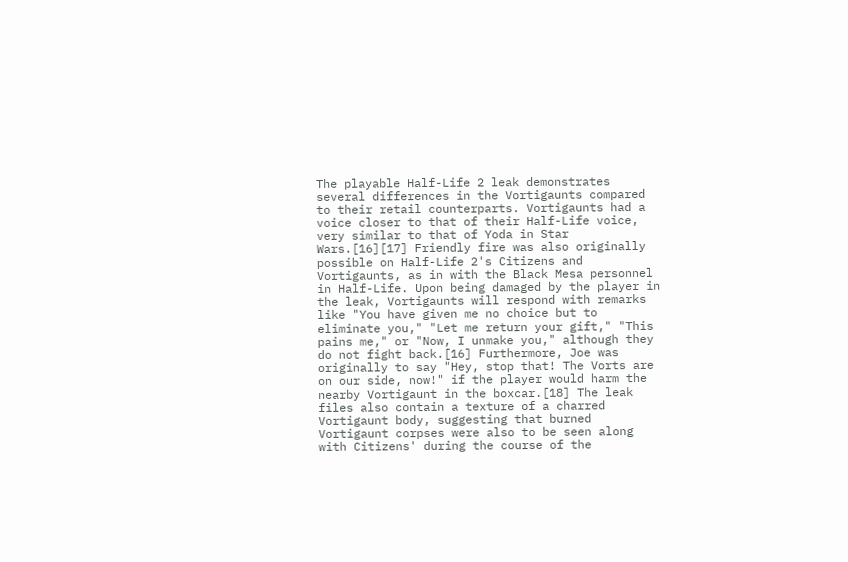The playable Half-Life 2 leak demonstrates several differences in the Vortigaunts compared to their retail counterparts. Vortigaunts had a voice closer to that of their Half-Life voice, very similar to that of Yoda in Star Wars.[16][17] Friendly fire was also originally possible on Half-Life 2's Citizens and Vortigaunts, as in with the Black Mesa personnel in Half-Life. Upon being damaged by the player in the leak, Vortigaunts will respond with remarks like "You have given me no choice but to eliminate you," "Let me return your gift," "This pains me," or "Now, I unmake you," although they do not fight back.[16] Furthermore, Joe was originally to say "Hey, stop that! The Vorts are on our side, now!" if the player would harm the nearby Vortigaunt in the boxcar.[18] The leak files also contain a texture of a charred Vortigaunt body, suggesting that burned Vortigaunt corpses were also to be seen along with Citizens' during the course of the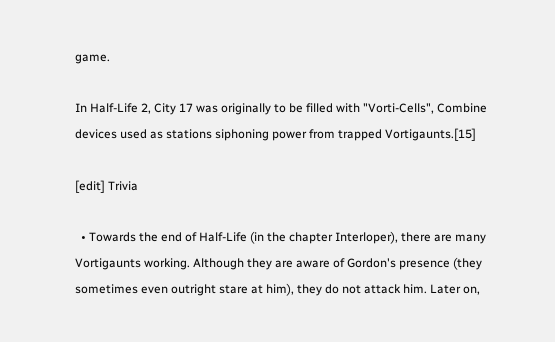game.

In Half-Life 2, City 17 was originally to be filled with "Vorti-Cells", Combine devices used as stations siphoning power from trapped Vortigaunts.[15]

[edit] Trivia

  • Towards the end of Half-Life (in the chapter Interloper), there are many Vortigaunts working. Although they are aware of Gordon's presence (they sometimes even outright stare at him), they do not attack him. Later on,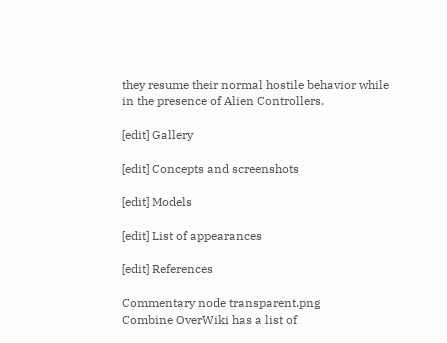they resume their normal hostile behavior while in the presence of Alien Controllers.

[edit] Gallery

[edit] Concepts and screenshots

[edit] Models

[edit] List of appearances

[edit] References

Commentary node transparent.png
Combine OverWiki has a list of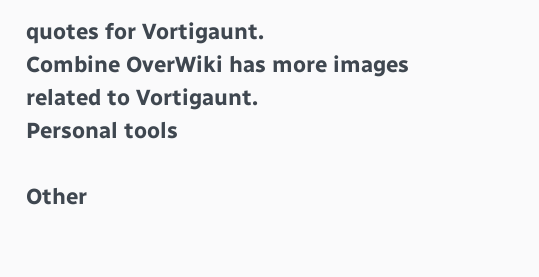quotes for Vortigaunt.
Combine OverWiki has more images related to Vortigaunt.
Personal tools

Other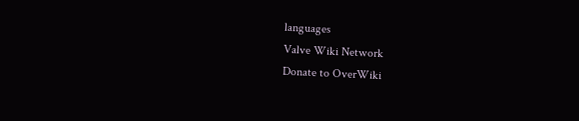languages
Valve Wiki Network
Donate to OverWiki